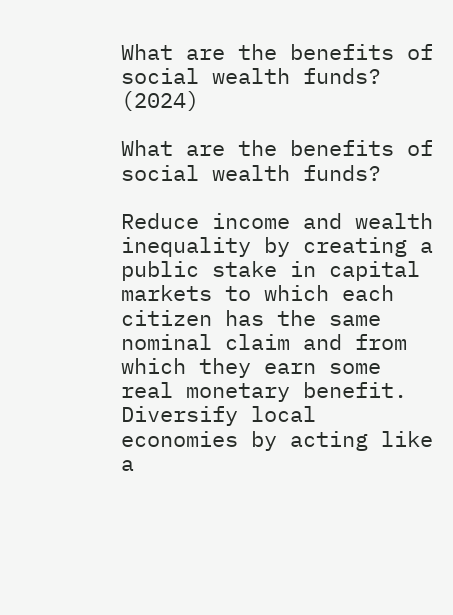What are the benefits of social wealth funds? (2024)

What are the benefits of social wealth funds?

Reduce income and wealth inequality by creating a public stake in capital markets to which each citizen has the same nominal claim and from which they earn some real monetary benefit. Diversify local economies by acting like a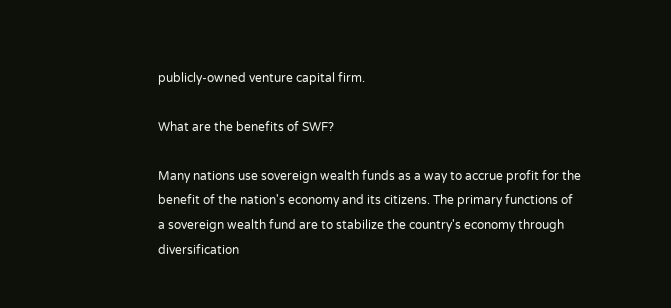publicly-owned venture capital firm.

What are the benefits of SWF?

Many nations use sovereign wealth funds as a way to accrue profit for the benefit of the nation's economy and its citizens. The primary functions of a sovereign wealth fund are to stabilize the country's economy through diversification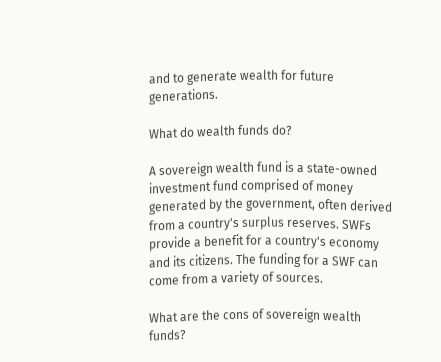and to generate wealth for future generations.

What do wealth funds do?

A sovereign wealth fund is a state-owned investment fund comprised of money generated by the government, often derived from a country's surplus reserves. SWFs provide a benefit for a country's economy and its citizens. The funding for a SWF can come from a variety of sources.

What are the cons of sovereign wealth funds?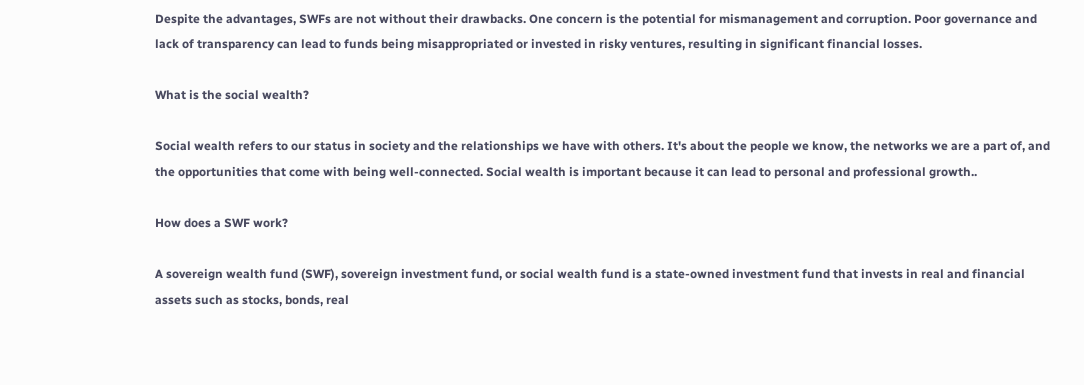Despite the advantages, SWFs are not without their drawbacks. One concern is the potential for mismanagement and corruption. Poor governance and lack of transparency can lead to funds being misappropriated or invested in risky ventures, resulting in significant financial losses.

What is the social wealth?

Social wealth refers to our status in society and the relationships we have with others. It's about the people we know, the networks we are a part of, and the opportunities that come with being well-connected. Social wealth is important because it can lead to personal and professional growth..

How does a SWF work?

A sovereign wealth fund (SWF), sovereign investment fund, or social wealth fund is a state-owned investment fund that invests in real and financial assets such as stocks, bonds, real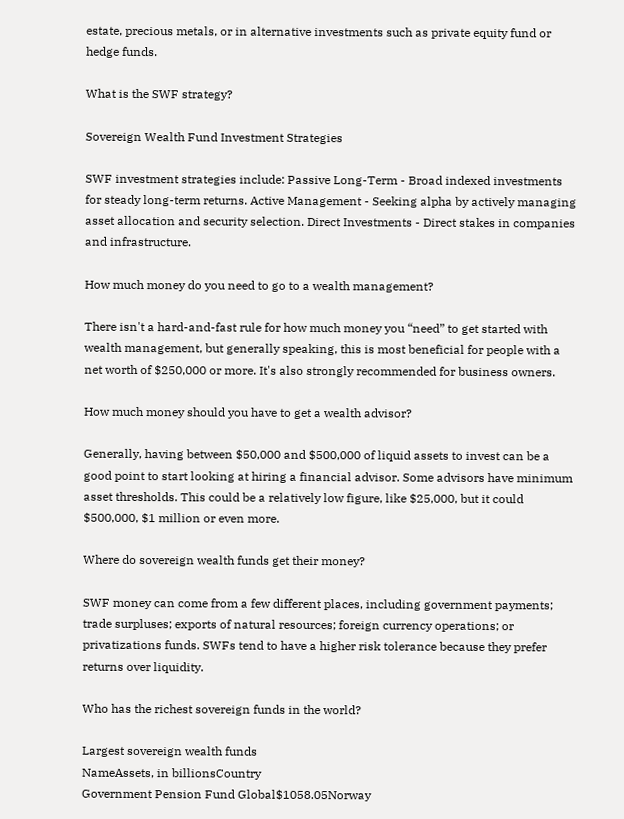estate, precious metals, or in alternative investments such as private equity fund or hedge funds.

What is the SWF strategy?

Sovereign Wealth Fund Investment Strategies

SWF investment strategies include: Passive Long-Term - Broad indexed investments for steady long-term returns. Active Management - Seeking alpha by actively managing asset allocation and security selection. Direct Investments - Direct stakes in companies and infrastructure.

How much money do you need to go to a wealth management?

There isn't a hard-and-fast rule for how much money you “need” to get started with wealth management, but generally speaking, this is most beneficial for people with a net worth of $250,000 or more. It's also strongly recommended for business owners.

How much money should you have to get a wealth advisor?

Generally, having between $50,000 and $500,000 of liquid assets to invest can be a good point to start looking at hiring a financial advisor. Some advisors have minimum asset thresholds. This could be a relatively low figure, like $25,000, but it could $500,000, $1 million or even more.

Where do sovereign wealth funds get their money?

SWF money can come from a few different places, including government payments; trade surpluses; exports of natural resources; foreign currency operations; or privatizations funds. SWFs tend to have a higher risk tolerance because they prefer returns over liquidity.

Who has the richest sovereign funds in the world?

Largest sovereign wealth funds
NameAssets, in billionsCountry
Government Pension Fund Global$1058.05Norway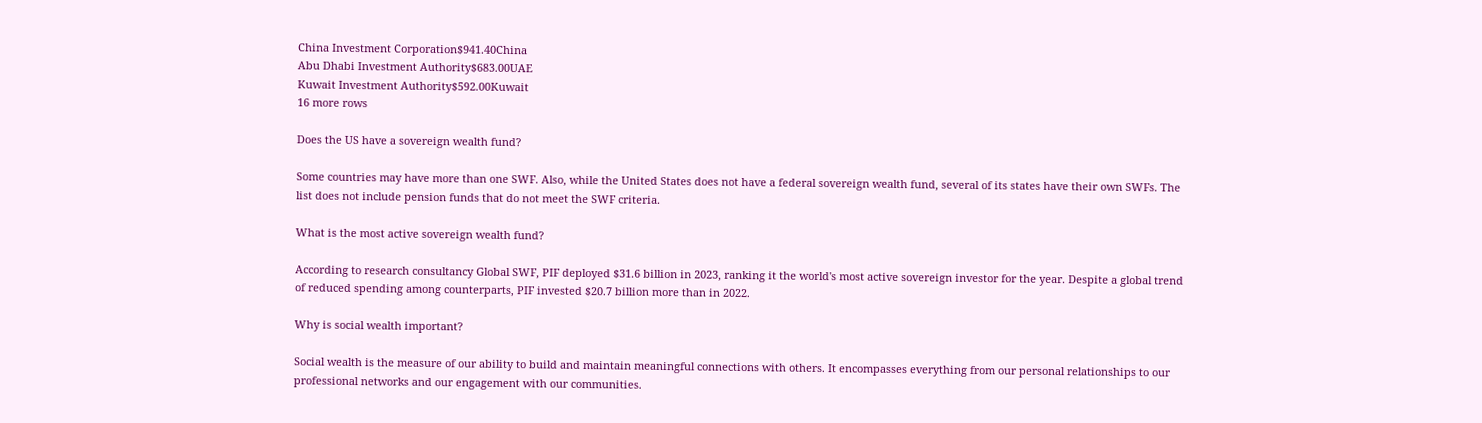China Investment Corporation$941.40China
Abu Dhabi Investment Authority$683.00UAE
Kuwait Investment Authority$592.00Kuwait
16 more rows

Does the US have a sovereign wealth fund?

Some countries may have more than one SWF. Also, while the United States does not have a federal sovereign wealth fund, several of its states have their own SWFs. The list does not include pension funds that do not meet the SWF criteria.

What is the most active sovereign wealth fund?

According to research consultancy Global SWF, PIF deployed $31.6 billion in 2023, ranking it the world's most active sovereign investor for the year. Despite a global trend of reduced spending among counterparts, PIF invested $20.7 billion more than in 2022.

Why is social wealth important?

Social wealth is the measure of our ability to build and maintain meaningful connections with others. It encompasses everything from our personal relationships to our professional networks and our engagement with our communities.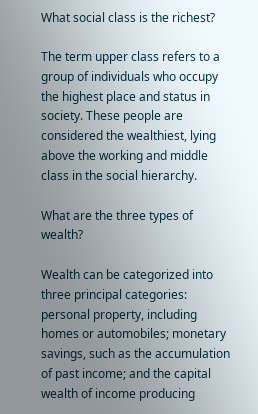What social class is the richest?

The term upper class refers to a group of individuals who occupy the highest place and status in society. These people are considered the wealthiest, lying above the working and middle class in the social hierarchy.

What are the three types of wealth?

Wealth can be categorized into three principal categories: personal property, including homes or automobiles; monetary savings, such as the accumulation of past income; and the capital wealth of income producing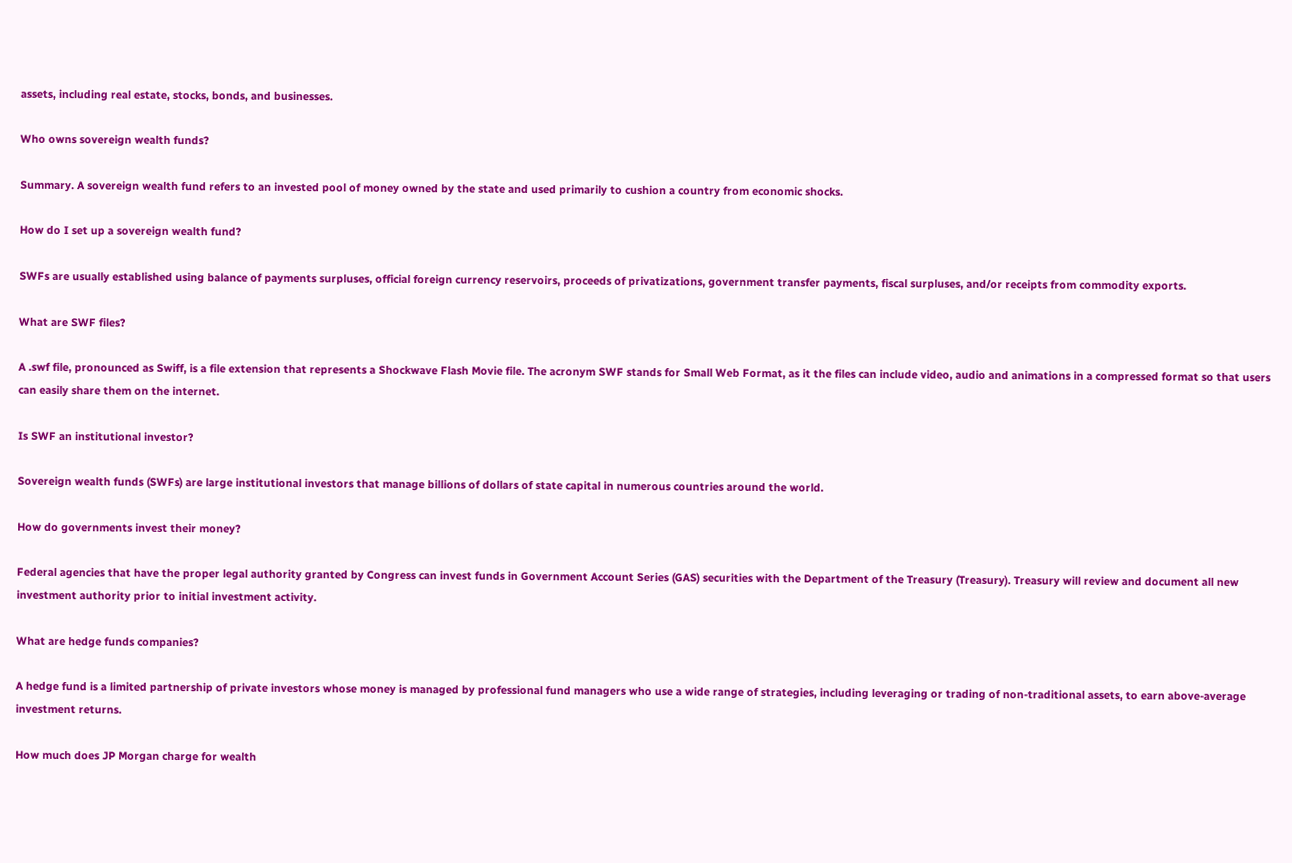assets, including real estate, stocks, bonds, and businesses.

Who owns sovereign wealth funds?

Summary. A sovereign wealth fund refers to an invested pool of money owned by the state and used primarily to cushion a country from economic shocks.

How do I set up a sovereign wealth fund?

SWFs are usually established using balance of payments surpluses, official foreign currency reservoirs, proceeds of privatizations, government transfer payments, fiscal surpluses, and/or receipts from commodity exports.

What are SWF files?

A .swf file, pronounced as Swiff, is a file extension that represents a Shockwave Flash Movie file. The acronym SWF stands for Small Web Format, as it the files can include video, audio and animations in a compressed format so that users can easily share them on the internet.

Is SWF an institutional investor?

Sovereign wealth funds (SWFs) are large institutional investors that manage billions of dollars of state capital in numerous countries around the world.

How do governments invest their money?

Federal agencies that have the proper legal authority granted by Congress can invest funds in Government Account Series (GAS) securities with the Department of the Treasury (Treasury). Treasury will review and document all new investment authority prior to initial investment activity.

What are hedge funds companies?

A hedge fund is a limited partnership of private investors whose money is managed by professional fund managers who use a wide range of strategies, including leveraging or trading of non-traditional assets, to earn above-average investment returns.

How much does JP Morgan charge for wealth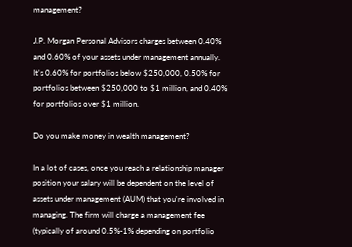management?

J.P. Morgan Personal Advisors charges between 0.40% and 0.60% of your assets under management annually. It's 0.60% for portfolios below $250,000, 0.50% for portfolios between $250,000 to $1 million, and 0.40% for portfolios over $1 million.

Do you make money in wealth management?

In a lot of cases, once you reach a relationship manager position your salary will be dependent on the level of assets under management (AUM) that you're involved in managing. The firm will charge a management fee (typically of around 0.5%-1% depending on portfolio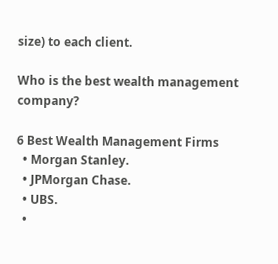size) to each client.

Who is the best wealth management company?

6 Best Wealth Management Firms
  • Morgan Stanley.
  • JPMorgan Chase.
  • UBS.
  •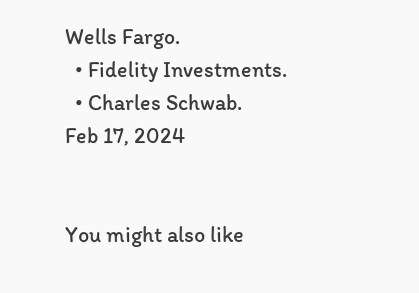Wells Fargo.
  • Fidelity Investments.
  • Charles Schwab.
Feb 17, 2024


You might also like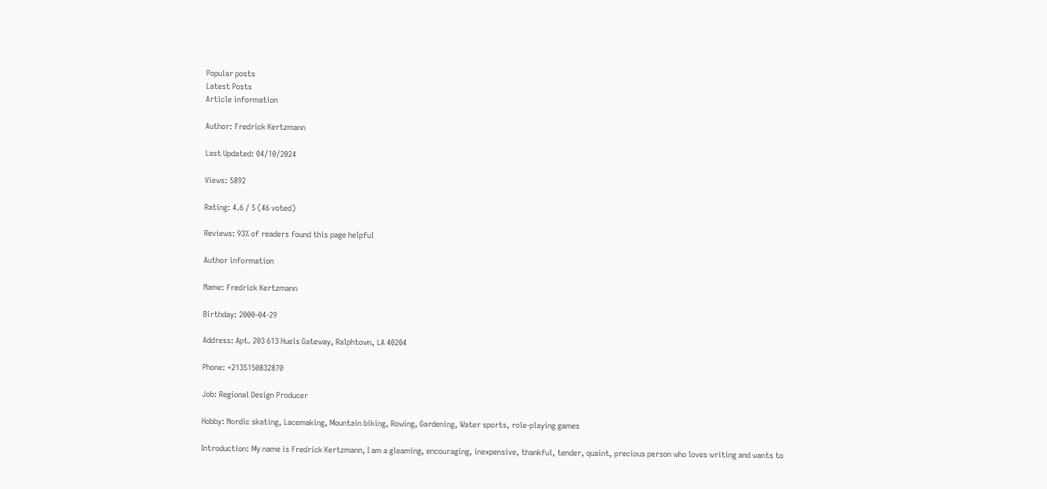Popular posts
Latest Posts
Article information

Author: Fredrick Kertzmann

Last Updated: 04/10/2024

Views: 5892

Rating: 4.6 / 5 (46 voted)

Reviews: 93% of readers found this page helpful

Author information

Name: Fredrick Kertzmann

Birthday: 2000-04-29

Address: Apt. 203 613 Huels Gateway, Ralphtown, LA 40204

Phone: +2135150832870

Job: Regional Design Producer

Hobby: Nordic skating, Lacemaking, Mountain biking, Rowing, Gardening, Water sports, role-playing games

Introduction: My name is Fredrick Kertzmann, I am a gleaming, encouraging, inexpensive, thankful, tender, quaint, precious person who loves writing and wants to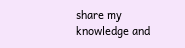share my knowledge and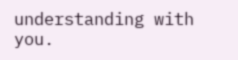understanding with you.